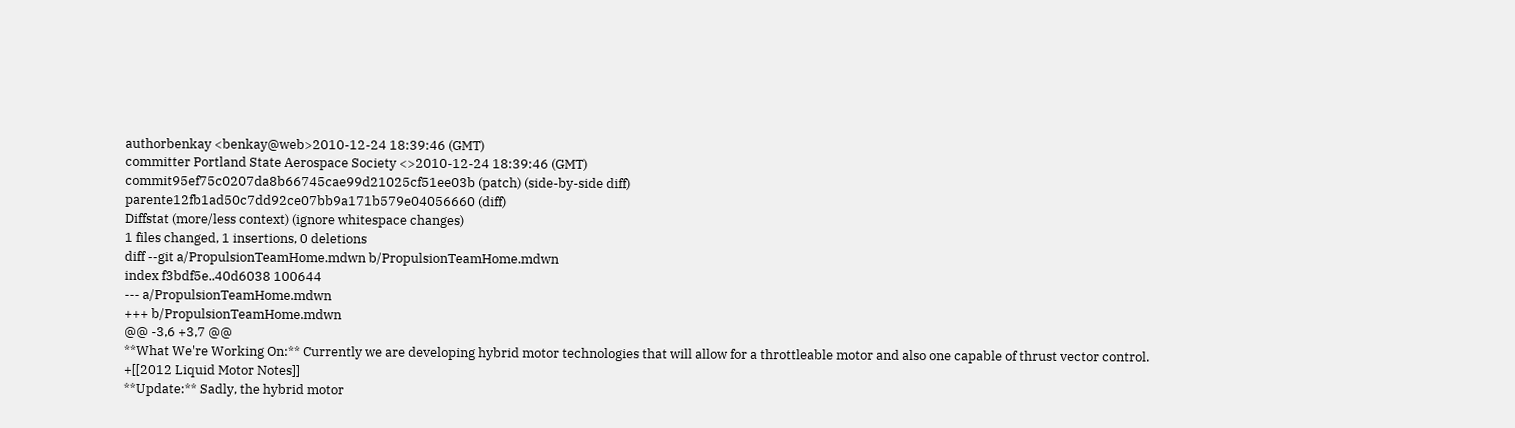authorbenkay <benkay@web>2010-12-24 18:39:46 (GMT)
committer Portland State Aerospace Society <>2010-12-24 18:39:46 (GMT)
commit95ef75c0207da8b66745cae99d21025cf51ee03b (patch) (side-by-side diff)
parente12fb1ad50c7dd92ce07bb9a171b579e04056660 (diff)
Diffstat (more/less context) (ignore whitespace changes)
1 files changed, 1 insertions, 0 deletions
diff --git a/PropulsionTeamHome.mdwn b/PropulsionTeamHome.mdwn
index f3bdf5e..40d6038 100644
--- a/PropulsionTeamHome.mdwn
+++ b/PropulsionTeamHome.mdwn
@@ -3,6 +3,7 @@
**What We're Working On:** Currently we are developing hybrid motor technologies that will allow for a throttleable motor and also one capable of thrust vector control.
+[[2012 Liquid Motor Notes]]
**Update:** Sadly, the hybrid motor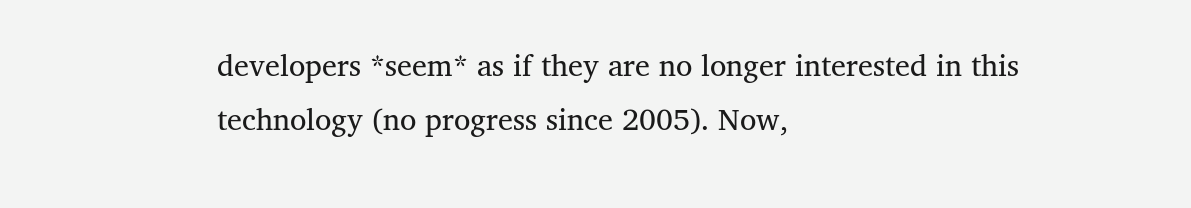developers *seem* as if they are no longer interested in this technology (no progress since 2005). Now,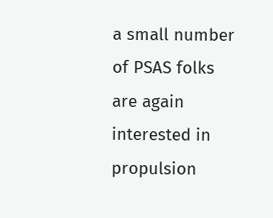a small number of PSAS folks are again interested in propulsion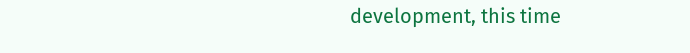development, this time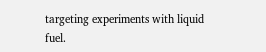targeting experiments with liquid fuel.